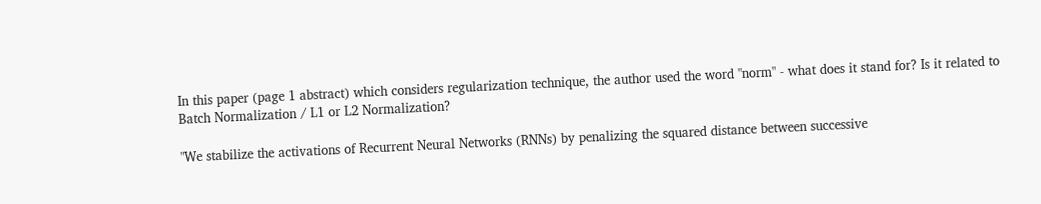In this paper (page 1 abstract) which considers regularization technique, the author used the word "norm" - what does it stand for? Is it related to Batch Normalization / L1 or L2 Normalization?

"We stabilize the activations of Recurrent Neural Networks (RNNs) by penalizing the squared distance between successive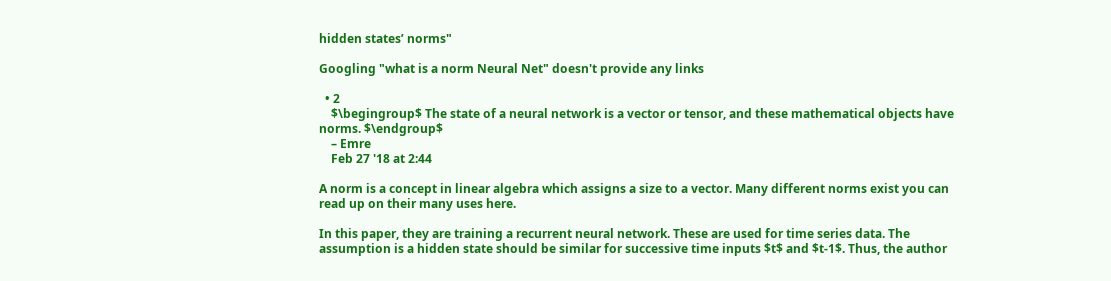hidden states’ norms"

Googling "what is a norm Neural Net" doesn't provide any links

  • 2
    $\begingroup$ The state of a neural network is a vector or tensor, and these mathematical objects have norms. $\endgroup$
    – Emre
    Feb 27 '18 at 2:44

A norm is a concept in linear algebra which assigns a size to a vector. Many different norms exist you can read up on their many uses here.

In this paper, they are training a recurrent neural network. These are used for time series data. The assumption is a hidden state should be similar for successive time inputs $t$ and $t-1$. Thus, the author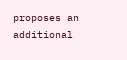proposes an additional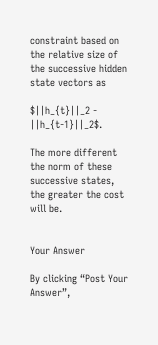constraint based on the relative size of the successive hidden state vectors as

$||h_{t}||_2 - ||h_{t-1}||_2$.

The more different the norm of these successive states, the greater the cost will be.


Your Answer

By clicking “Post Your Answer”,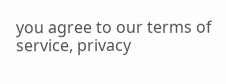you agree to our terms of service, privacy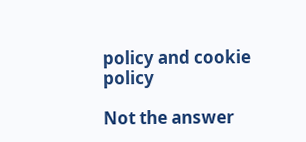policy and cookie policy

Not the answer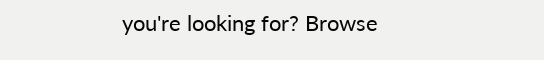you're looking for? Browse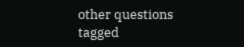other questions tagged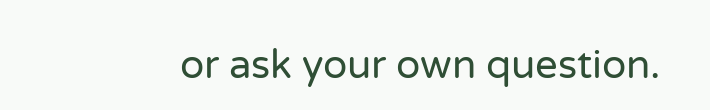or ask your own question.